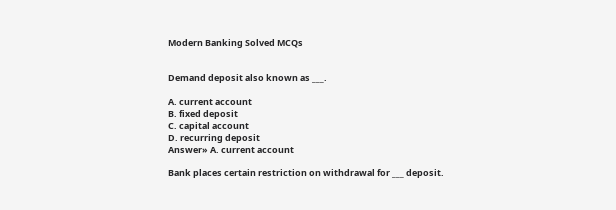Modern Banking Solved MCQs


Demand deposit also known as ___.

A. current account
B. fixed deposit
C. capital account
D. recurring deposit
Answer» A. current account

Bank places certain restriction on withdrawal for ___ deposit.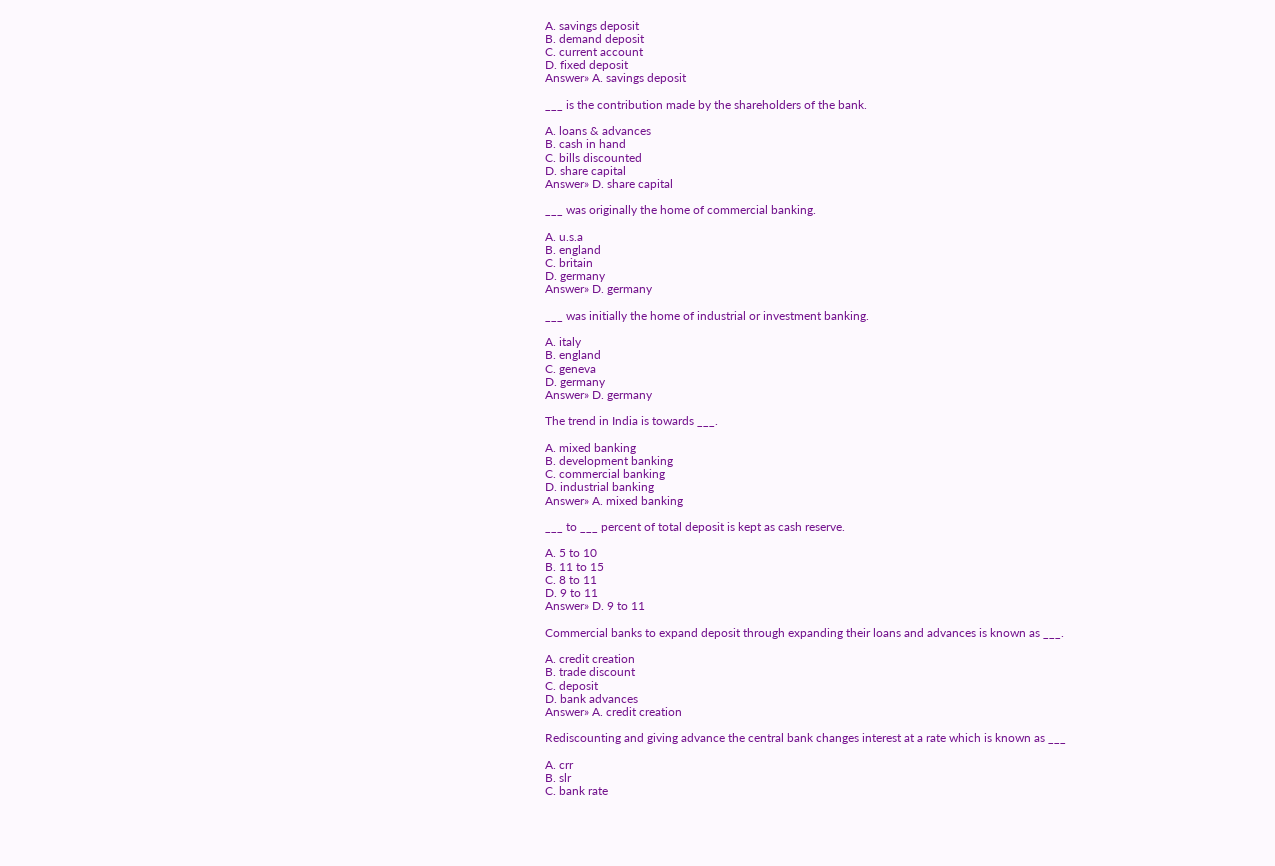A. savings deposit
B. demand deposit
C. current account
D. fixed deposit
Answer» A. savings deposit

___ is the contribution made by the shareholders of the bank.

A. loans & advances
B. cash in hand
C. bills discounted
D. share capital
Answer» D. share capital

___ was originally the home of commercial banking.

A. u.s.a
B. england
C. britain
D. germany
Answer» D. germany

___ was initially the home of industrial or investment banking.

A. italy
B. england
C. geneva
D. germany
Answer» D. germany

The trend in India is towards ___.

A. mixed banking
B. development banking
C. commercial banking
D. industrial banking
Answer» A. mixed banking

___ to ___ percent of total deposit is kept as cash reserve.

A. 5 to 10
B. 11 to 15
C. 8 to 11
D. 9 to 11
Answer» D. 9 to 11

Commercial banks to expand deposit through expanding their loans and advances is known as ___.

A. credit creation
B. trade discount
C. deposit
D. bank advances
Answer» A. credit creation

Rediscounting and giving advance the central bank changes interest at a rate which is known as ___

A. crr
B. slr
C. bank rate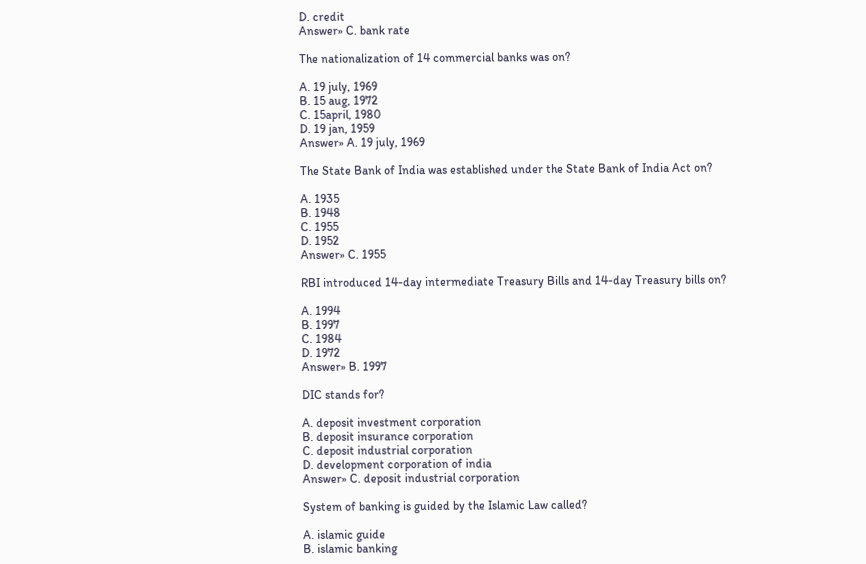D. credit
Answer» C. bank rate

The nationalization of 14 commercial banks was on?

A. 19 july, 1969
B. 15 aug, 1972
C. 15april, 1980
D. 19 jan, 1959
Answer» A. 19 july, 1969

The State Bank of India was established under the State Bank of India Act on?

A. 1935
B. 1948
C. 1955
D. 1952
Answer» C. 1955

RBI introduced 14-day intermediate Treasury Bills and 14-day Treasury bills on?

A. 1994
B. 1997
C. 1984
D. 1972
Answer» B. 1997

DIC stands for?

A. deposit investment corporation
B. deposit insurance corporation
C. deposit industrial corporation
D. development corporation of india
Answer» C. deposit industrial corporation

System of banking is guided by the Islamic Law called?

A. islamic guide
B. islamic banking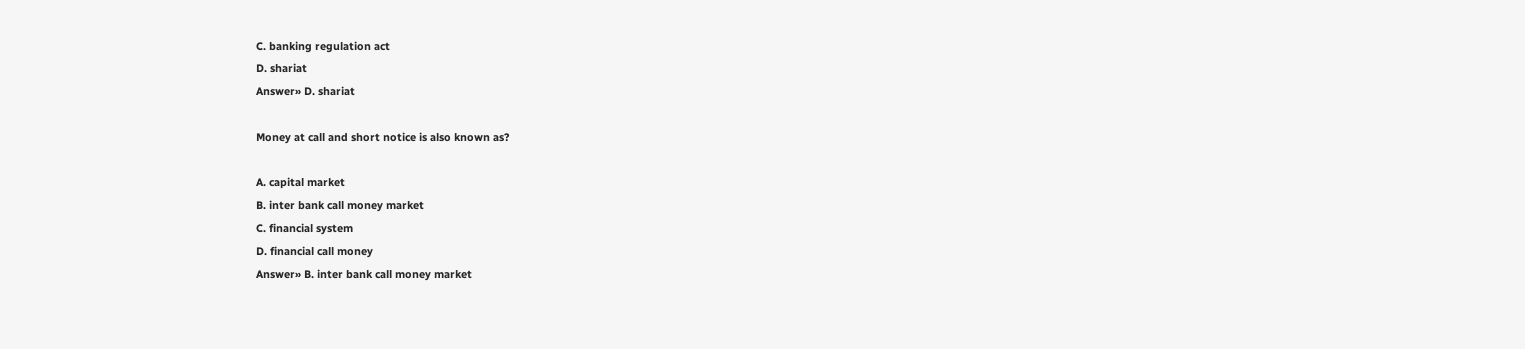C. banking regulation act
D. shariat
Answer» D. shariat

Money at call and short notice is also known as?

A. capital market
B. inter bank call money market
C. financial system
D. financial call money
Answer» B. inter bank call money market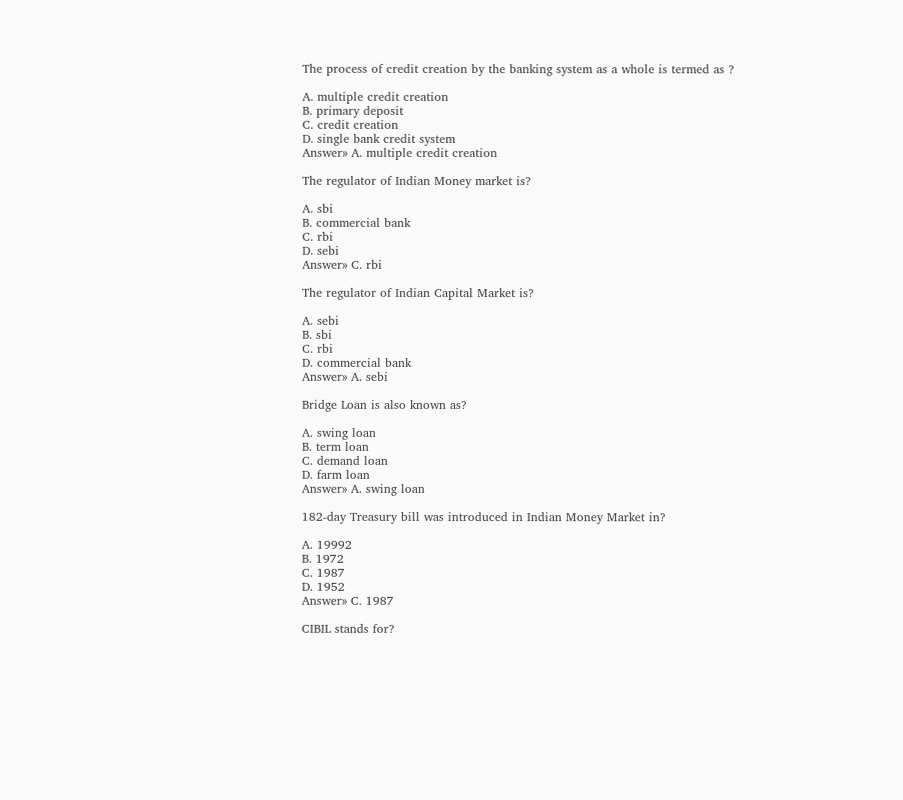The process of credit creation by the banking system as a whole is termed as ?

A. multiple credit creation
B. primary deposit
C. credit creation
D. single bank credit system
Answer» A. multiple credit creation

The regulator of Indian Money market is?

A. sbi
B. commercial bank
C. rbi
D. sebi
Answer» C. rbi

The regulator of Indian Capital Market is?

A. sebi
B. sbi
C. rbi
D. commercial bank
Answer» A. sebi

Bridge Loan is also known as?

A. swing loan
B. term loan
C. demand loan
D. farm loan
Answer» A. swing loan

182-day Treasury bill was introduced in Indian Money Market in?

A. 19992
B. 1972
C. 1987
D. 1952
Answer» C. 1987

CIBIL stands for?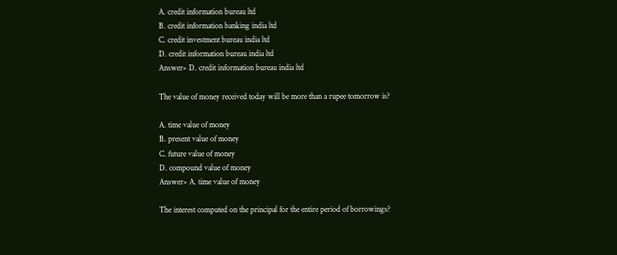A. credit information bureau ltd
B. credit information banking india ltd
C. credit investment bureau india ltd
D. credit information bureau india ltd
Answer» D. credit information bureau india ltd

The value of money received today will be more than a rupee tomorrow is?

A. time value of money
B. present value of money
C. future value of money
D. compound value of money
Answer» A. time value of money

The interest computed on the principal for the entire period of borrowings?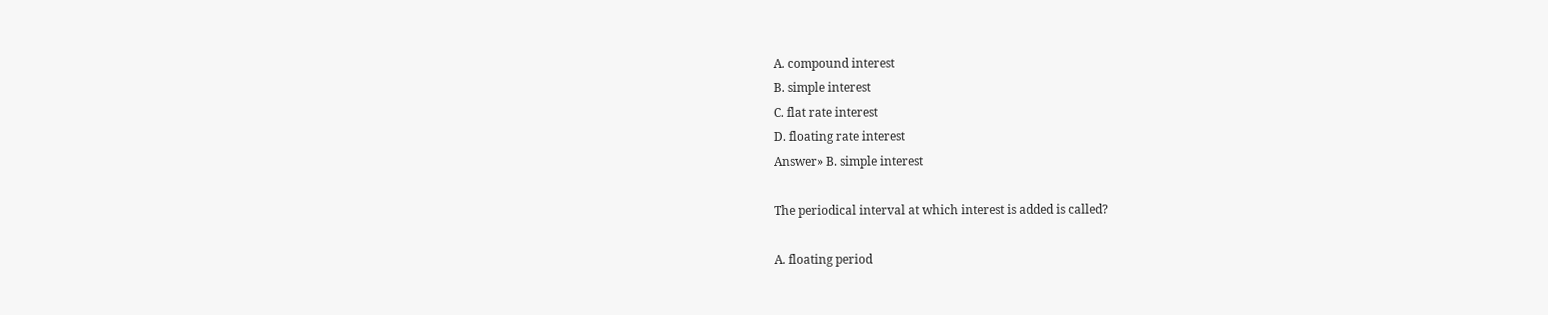A. compound interest
B. simple interest
C. flat rate interest
D. floating rate interest
Answer» B. simple interest

The periodical interval at which interest is added is called?

A. floating period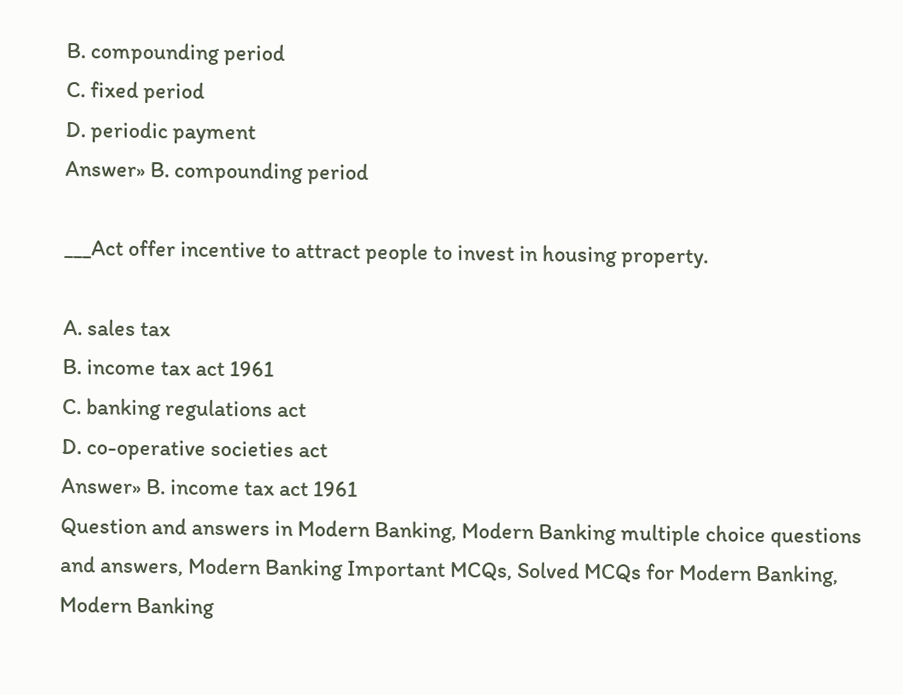B. compounding period
C. fixed period
D. periodic payment
Answer» B. compounding period

___Act offer incentive to attract people to invest in housing property.

A. sales tax
B. income tax act 1961
C. banking regulations act
D. co-operative societies act
Answer» B. income tax act 1961
Question and answers in Modern Banking, Modern Banking multiple choice questions and answers, Modern Banking Important MCQs, Solved MCQs for Modern Banking, Modern Banking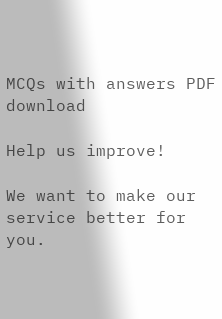MCQs with answers PDF download

Help us improve!

We want to make our service better for you.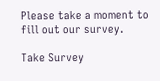Please take a moment to fill out our survey.

Take Survey